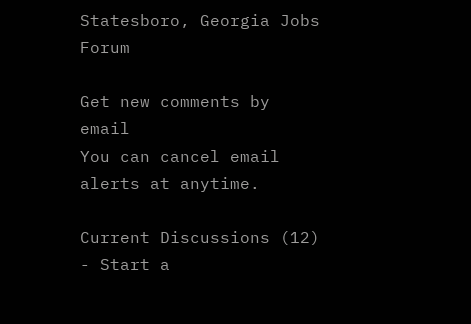Statesboro, Georgia Jobs Forum

Get new comments by email
You can cancel email alerts at anytime.

Current Discussions (12) - Start a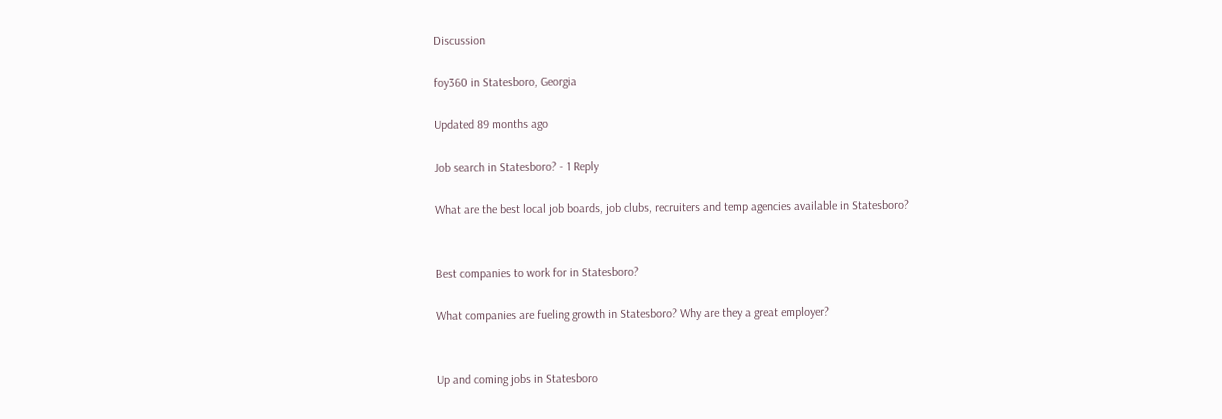Discussion

foy360 in Statesboro, Georgia

Updated 89 months ago

Job search in Statesboro? - 1 Reply

What are the best local job boards, job clubs, recruiters and temp agencies available in Statesboro?


Best companies to work for in Statesboro?

What companies are fueling growth in Statesboro? Why are they a great employer?


Up and coming jobs in Statesboro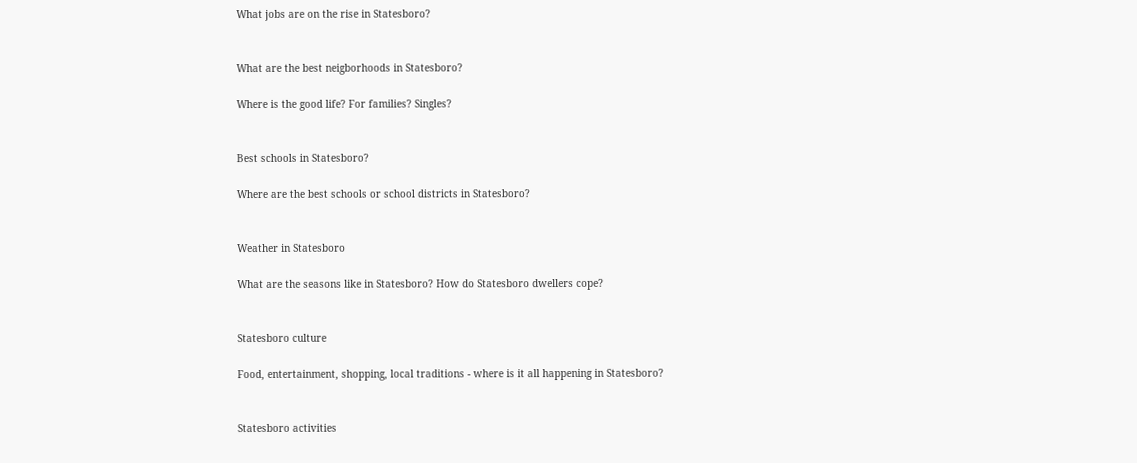What jobs are on the rise in Statesboro?


What are the best neigborhoods in Statesboro?

Where is the good life? For families? Singles?


Best schools in Statesboro?

Where are the best schools or school districts in Statesboro?


Weather in Statesboro

What are the seasons like in Statesboro? How do Statesboro dwellers cope?


Statesboro culture

Food, entertainment, shopping, local traditions - where is it all happening in Statesboro?


Statesboro activities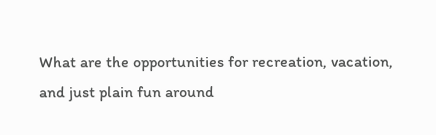What are the opportunities for recreation, vacation, and just plain fun around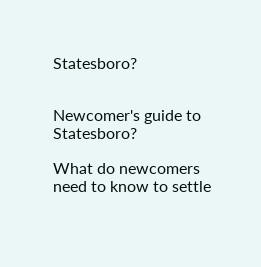Statesboro?


Newcomer's guide to Statesboro?

What do newcomers need to know to settle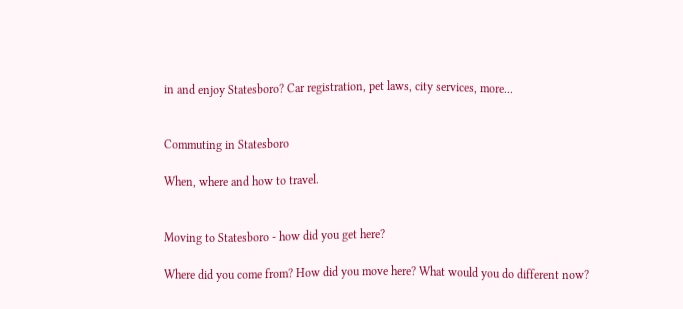in and enjoy Statesboro? Car registration, pet laws, city services, more...


Commuting in Statesboro

When, where and how to travel.


Moving to Statesboro - how did you get here?

Where did you come from? How did you move here? What would you do different now?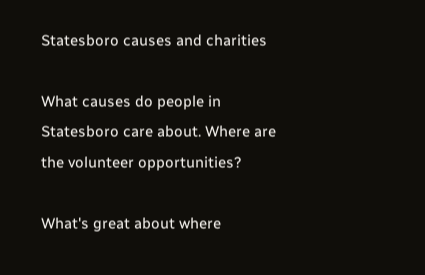Statesboro causes and charities

What causes do people in Statesboro care about. Where are the volunteer opportunities?

What's great about where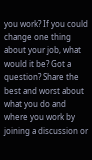you work? If you could change one thing about your job, what would it be? Got a question? Share the best and worst about what you do and where you work by joining a discussion or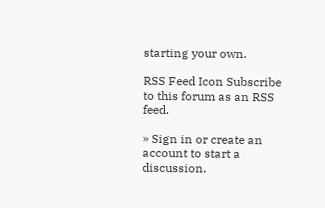starting your own.

RSS Feed Icon Subscribe to this forum as an RSS feed.

» Sign in or create an account to start a discussion.